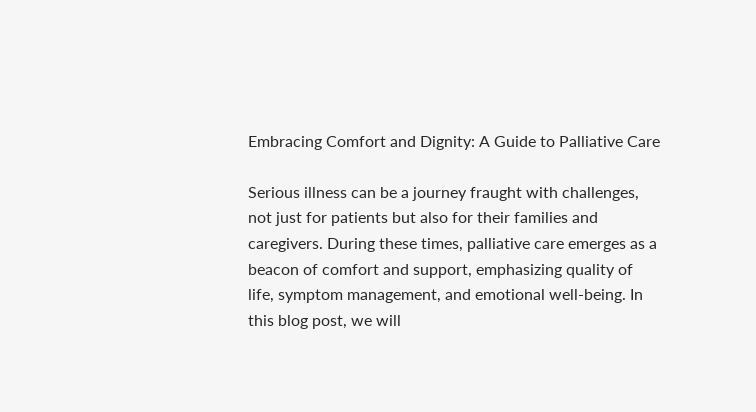Embracing Comfort and Dignity: A Guide to Palliative Care

Serious illness can be a journey fraught with challenges, not just for patients but also for their families and caregivers. During these times, palliative care emerges as a beacon of comfort and support, emphasizing quality of life, symptom management, and emotional well-being. In this blog post, we will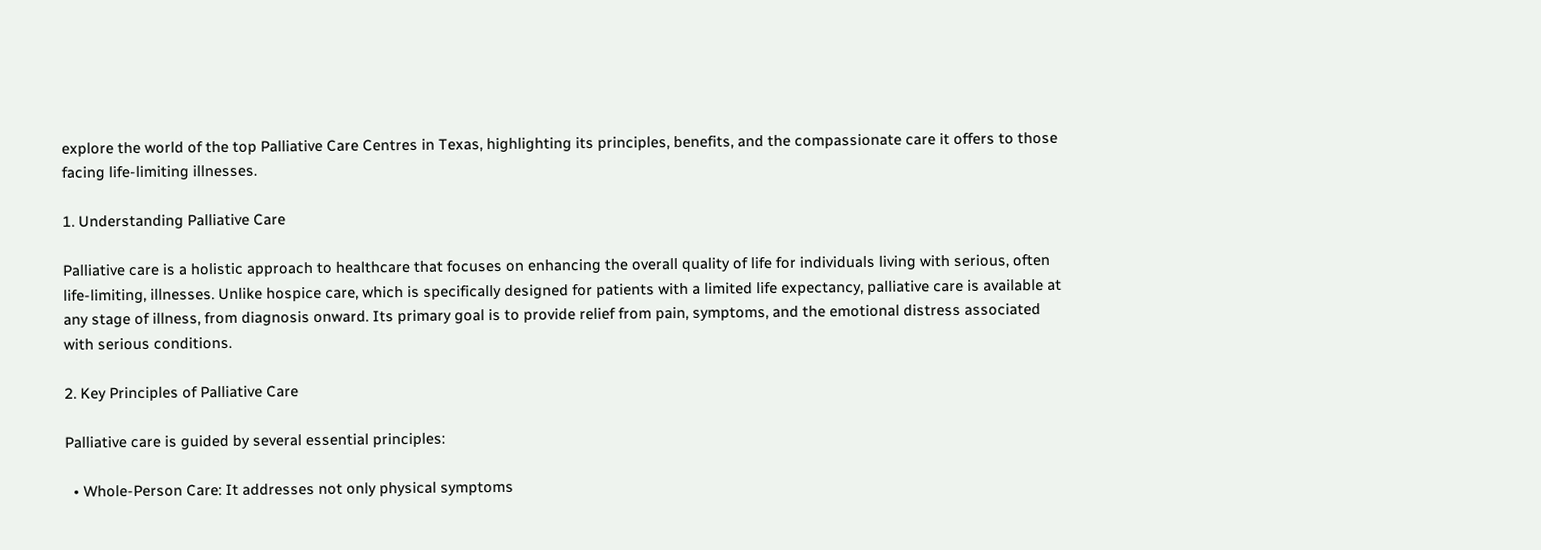explore the world of the top Palliative Care Centres in Texas, highlighting its principles, benefits, and the compassionate care it offers to those facing life-limiting illnesses.

1. Understanding Palliative Care

Palliative care is a holistic approach to healthcare that focuses on enhancing the overall quality of life for individuals living with serious, often life-limiting, illnesses. Unlike hospice care, which is specifically designed for patients with a limited life expectancy, palliative care is available at any stage of illness, from diagnosis onward. Its primary goal is to provide relief from pain, symptoms, and the emotional distress associated with serious conditions.

2. Key Principles of Palliative Care

Palliative care is guided by several essential principles:

  • Whole-Person Care: It addresses not only physical symptoms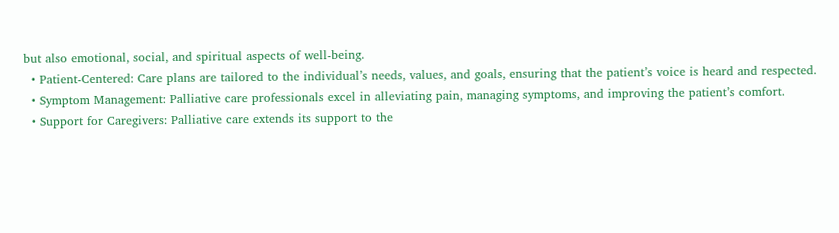but also emotional, social, and spiritual aspects of well-being.
  • Patient-Centered: Care plans are tailored to the individual’s needs, values, and goals, ensuring that the patient’s voice is heard and respected.
  • Symptom Management: Palliative care professionals excel in alleviating pain, managing symptoms, and improving the patient’s comfort.
  • Support for Caregivers: Palliative care extends its support to the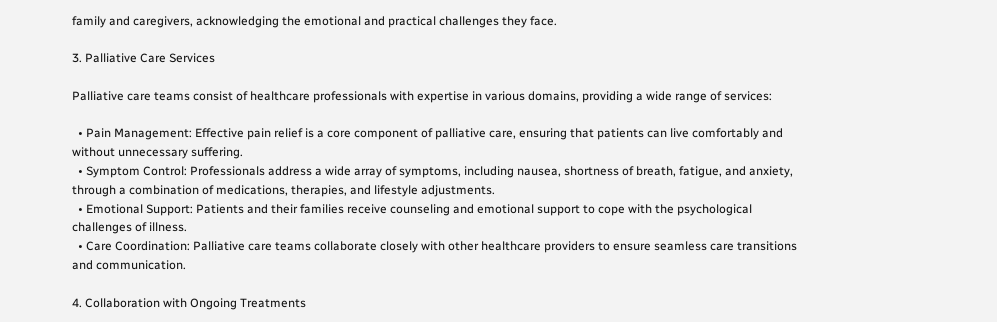family and caregivers, acknowledging the emotional and practical challenges they face.

3. Palliative Care Services

Palliative care teams consist of healthcare professionals with expertise in various domains, providing a wide range of services:

  • Pain Management: Effective pain relief is a core component of palliative care, ensuring that patients can live comfortably and without unnecessary suffering.
  • Symptom Control: Professionals address a wide array of symptoms, including nausea, shortness of breath, fatigue, and anxiety, through a combination of medications, therapies, and lifestyle adjustments.
  • Emotional Support: Patients and their families receive counseling and emotional support to cope with the psychological challenges of illness.
  • Care Coordination: Palliative care teams collaborate closely with other healthcare providers to ensure seamless care transitions and communication.

4. Collaboration with Ongoing Treatments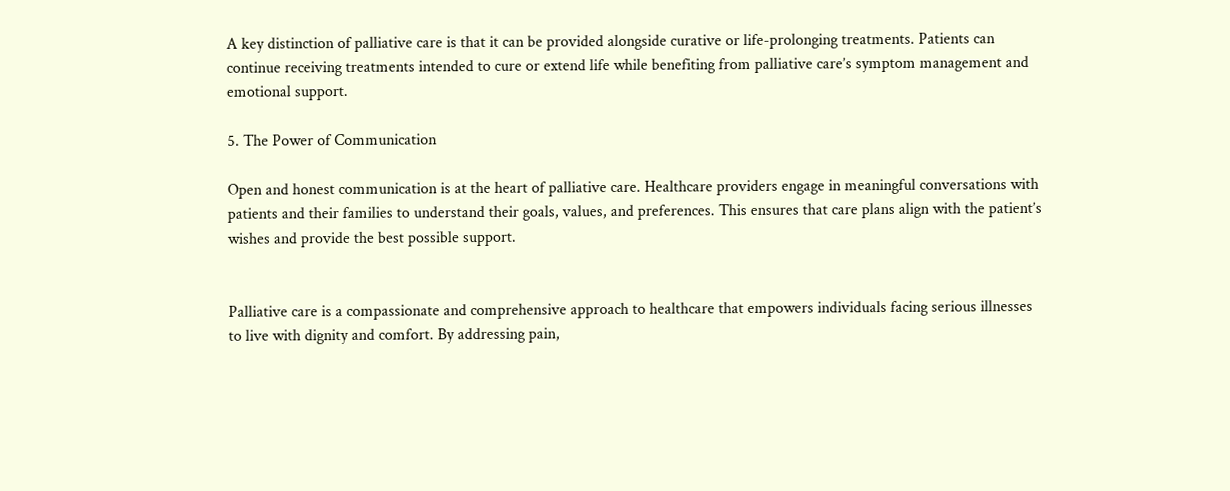A key distinction of palliative care is that it can be provided alongside curative or life-prolonging treatments. Patients can continue receiving treatments intended to cure or extend life while benefiting from palliative care’s symptom management and emotional support.

5. The Power of Communication

Open and honest communication is at the heart of palliative care. Healthcare providers engage in meaningful conversations with patients and their families to understand their goals, values, and preferences. This ensures that care plans align with the patient’s wishes and provide the best possible support.


Palliative care is a compassionate and comprehensive approach to healthcare that empowers individuals facing serious illnesses to live with dignity and comfort. By addressing pain,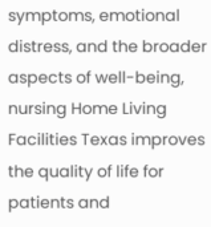symptoms, emotional distress, and the broader aspects of well-being, nursing Home Living Facilities Texas improves the quality of life for patients and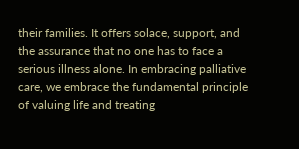their families. It offers solace, support, and the assurance that no one has to face a serious illness alone. In embracing palliative care, we embrace the fundamental principle of valuing life and treating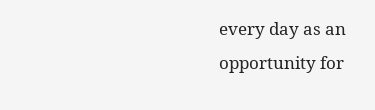every day as an opportunity for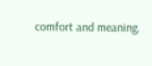comfort and meaning.